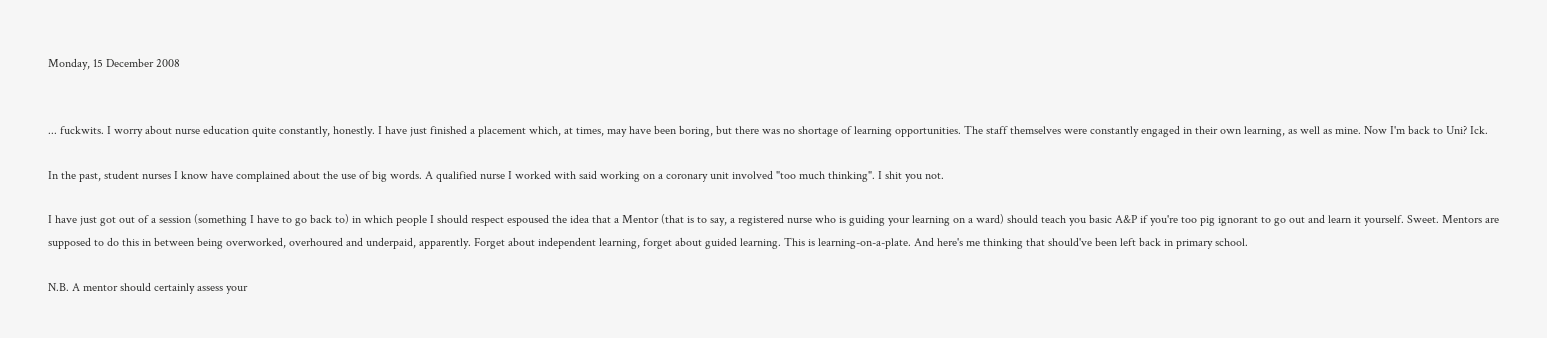Monday, 15 December 2008


... fuckwits. I worry about nurse education quite constantly, honestly. I have just finished a placement which, at times, may have been boring, but there was no shortage of learning opportunities. The staff themselves were constantly engaged in their own learning, as well as mine. Now I'm back to Uni? Ick.

In the past, student nurses I know have complained about the use of big words. A qualified nurse I worked with said working on a coronary unit involved "too much thinking". I shit you not.

I have just got out of a session (something I have to go back to) in which people I should respect espoused the idea that a Mentor (that is to say, a registered nurse who is guiding your learning on a ward) should teach you basic A&P if you're too pig ignorant to go out and learn it yourself. Sweet. Mentors are supposed to do this in between being overworked, overhoured and underpaid, apparently. Forget about independent learning, forget about guided learning. This is learning-on-a-plate. And here's me thinking that should've been left back in primary school.

N.B. A mentor should certainly assess your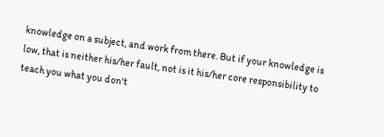knowledge on a subject, and work from there. But if your knowledge is low, that is neither his/her fault, not is it his/her core responsibility to teach you what you don't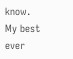know. My best ever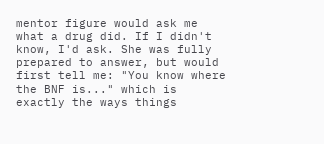mentor figure would ask me what a drug did. If I didn't know, I'd ask. She was fully prepared to answer, but would first tell me: "You know where the BNF is..." which is exactly the ways things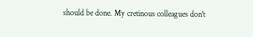should be done. My cretinous colleagues don't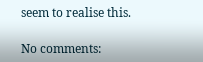seem to realise this.

No comments: